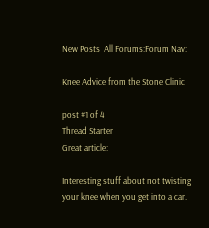New Posts  All Forums:Forum Nav:

Knee Advice from the Stone Clinic

post #1 of 4
Thread Starter
Great article:

Interesting stuff about not twisting your knee when you get into a car.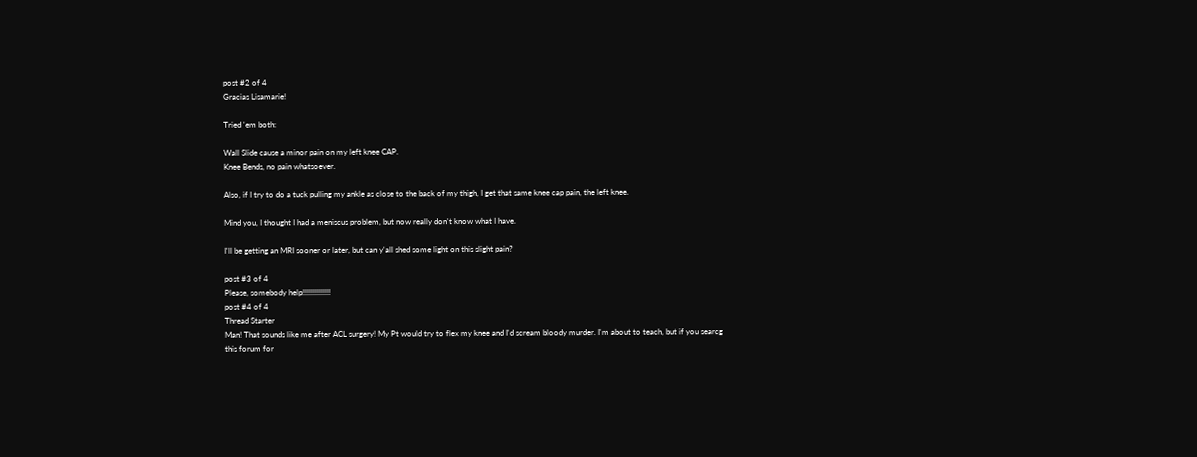post #2 of 4
Gracias Lisamarie!

Tried 'em both:

Wall Slide cause a minor pain on my left knee CAP.
Knee Bends, no pain whatsoever.

Also, if I try to do a tuck pulling my ankle as close to the back of my thigh, I get that same knee cap pain, the left knee.

Mind you, I thought I had a meniscus problem, but now really don't know what I have.

I'll be getting an MRI sooner or later, but can y'all shed some light on this slight pain?

post #3 of 4
Please, somebody help!!!!!!!!!!!!!!
post #4 of 4
Thread Starter
Man! That sounds like me after ACL surgery! My Pt would try to flex my knee and I'd scream bloody murder. I'm about to teach, but if you searcg this forum for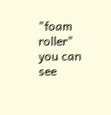"foam roller" you can see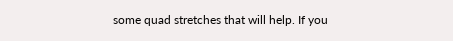some quad stretches that will help. If you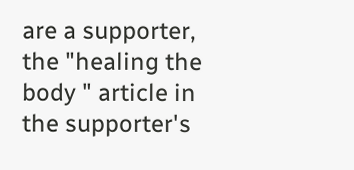are a supporter, the "healing the body " article in the supporter's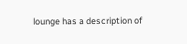lounge has a description of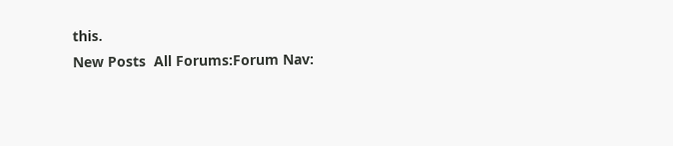this.
New Posts  All Forums:Forum Nav: